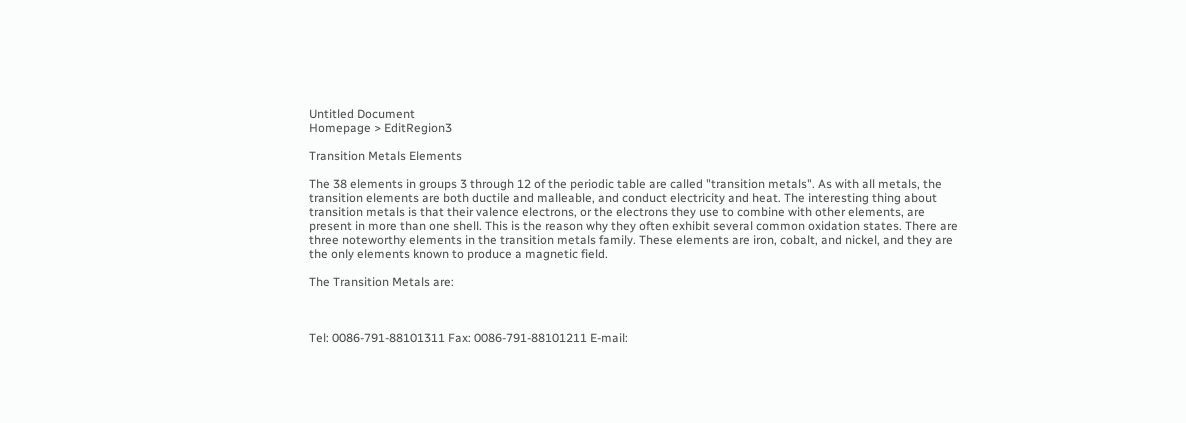Untitled Document
Homepage > EditRegion3

Transition Metals Elements

The 38 elements in groups 3 through 12 of the periodic table are called "transition metals". As with all metals, the transition elements are both ductile and malleable, and conduct electricity and heat. The interesting thing about transition metals is that their valence electrons, or the electrons they use to combine with other elements, are present in more than one shell. This is the reason why they often exhibit several common oxidation states. There are three noteworthy elements in the transition metals family. These elements are iron, cobalt, and nickel, and they are the only elements known to produce a magnetic field.

The Transition Metals are:



Tel: 0086-791-88101311 Fax: 0086-791-88101211 E-mail: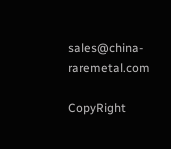sales@china-raremetal.com

CopyRight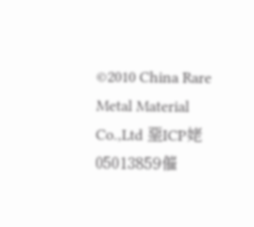©2010 China Rare Metal Material Co.,Ltd 堊ICP姥05013859催